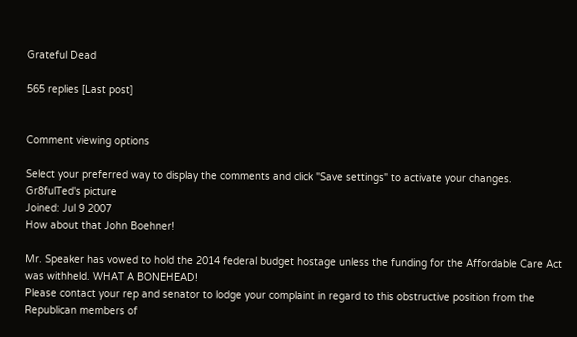Grateful Dead

565 replies [Last post]


Comment viewing options

Select your preferred way to display the comments and click "Save settings" to activate your changes.
Gr8fulTed's picture
Joined: Jul 9 2007
How about that John Boehner!

Mr. Speaker has vowed to hold the 2014 federal budget hostage unless the funding for the Affordable Care Act was withheld. WHAT A BONEHEAD!
Please contact your rep and senator to lodge your complaint in regard to this obstructive position from the Republican members of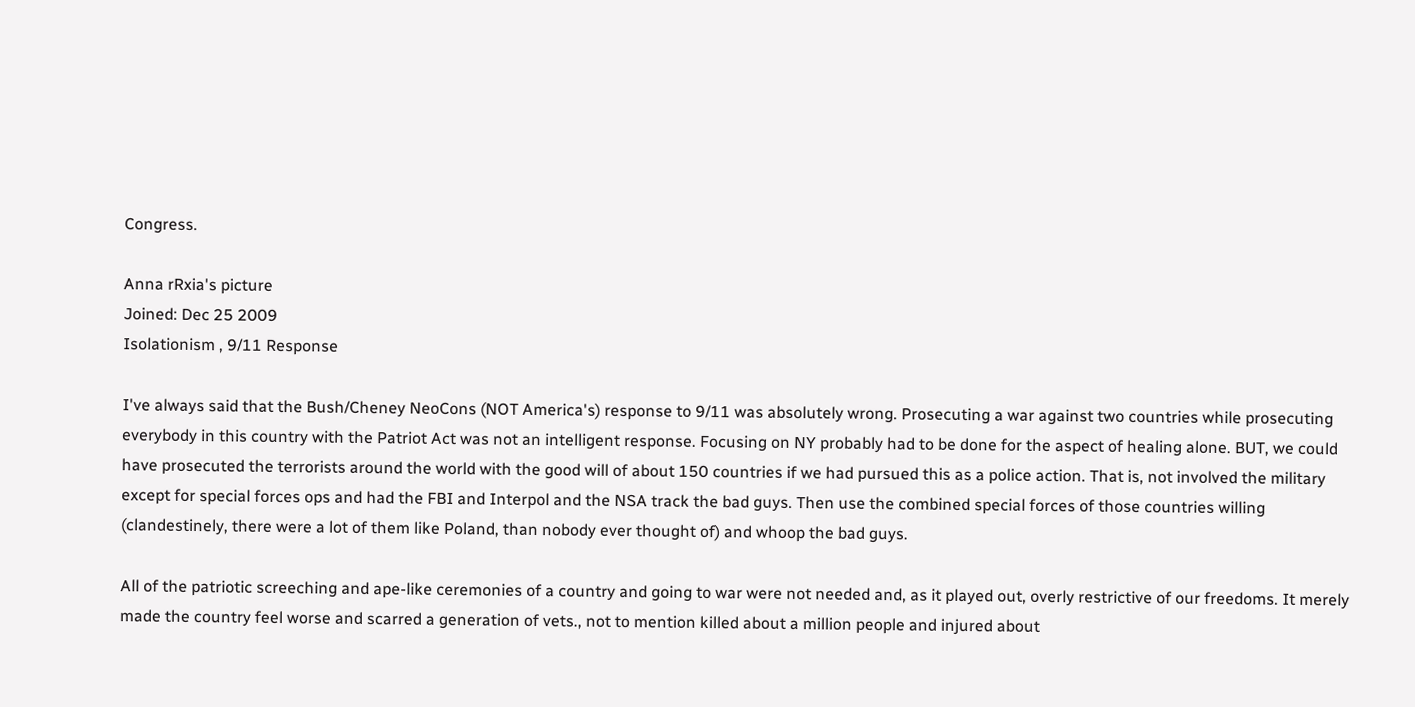Congress.

Anna rRxia's picture
Joined: Dec 25 2009
Isolationism , 9/11 Response

I've always said that the Bush/Cheney NeoCons (NOT America's) response to 9/11 was absolutely wrong. Prosecuting a war against two countries while prosecuting everybody in this country with the Patriot Act was not an intelligent response. Focusing on NY probably had to be done for the aspect of healing alone. BUT, we could have prosecuted the terrorists around the world with the good will of about 150 countries if we had pursued this as a police action. That is, not involved the military except for special forces ops and had the FBI and Interpol and the NSA track the bad guys. Then use the combined special forces of those countries willing (clandestinely, there were a lot of them like Poland, than nobody ever thought of) and whoop the bad guys.

All of the patriotic screeching and ape-like ceremonies of a country and going to war were not needed and, as it played out, overly restrictive of our freedoms. It merely made the country feel worse and scarred a generation of vets., not to mention killed about a million people and injured about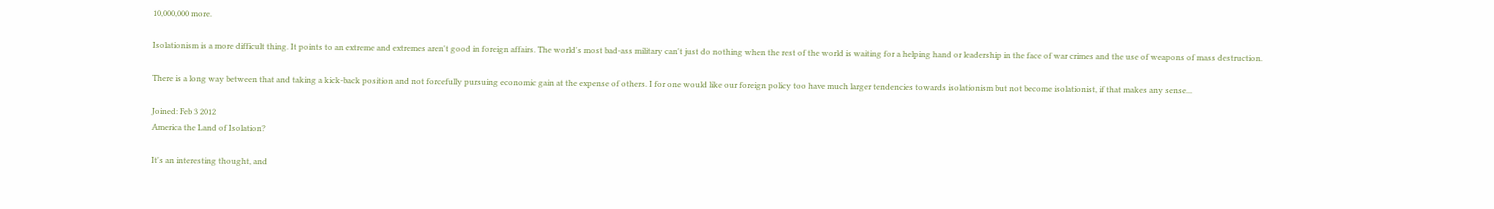10,000,000 more.

Isolationism is a more difficult thing. It points to an extreme and extremes aren't good in foreign affairs. The world's most bad-ass military can't just do nothing when the rest of the world is waiting for a helping hand or leadership in the face of war crimes and the use of weapons of mass destruction.

There is a long way between that and taking a kick-back position and not forcefully pursuing economic gain at the expense of others. I for one would like our foreign policy too have much larger tendencies towards isolationism but not become isolationist, if that makes any sense...

Joined: Feb 3 2012
America the Land of Isolation?

It's an interesting thought, and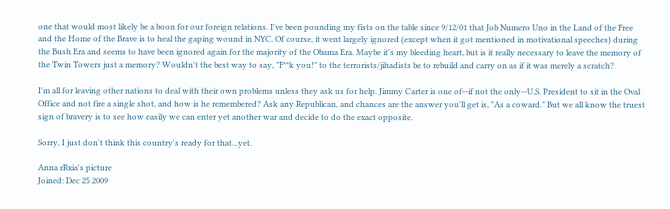one that would most likely be a boon for our foreign relations. I've been pounding my fists on the table since 9/12/01 that Job Numero Uno in the Land of the Free and the Home of the Brave is to heal the gaping wound in NYC. Of course, it went largely ignored (except when it got mentioned in motivational speeches) during the Bush Era and seems to have been ignored again for the majority of the Obama Era. Maybe it's my bleeding heart, but is it really necessary to leave the memory of the Twin Towers just a memory? Wouldn't the best way to say, "F**k you!" to the terrorists/jihadists be to rebuild and carry on as if it was merely a scratch?

I'm all for leaving other nations to deal with their own problems unless they ask us for help. Jimmy Carter is one of--if not the only--U.S. President to sit in the Oval Office and not fire a single shot, and how is he remembered? Ask any Republican, and chances are the answer you'll get is, "As a coward." But we all know the truest sign of bravery is to see how easily we can enter yet another war and decide to do the exact opposite.

Sorry, I just don't think this country's ready for that...yet.

Anna rRxia's picture
Joined: Dec 25 2009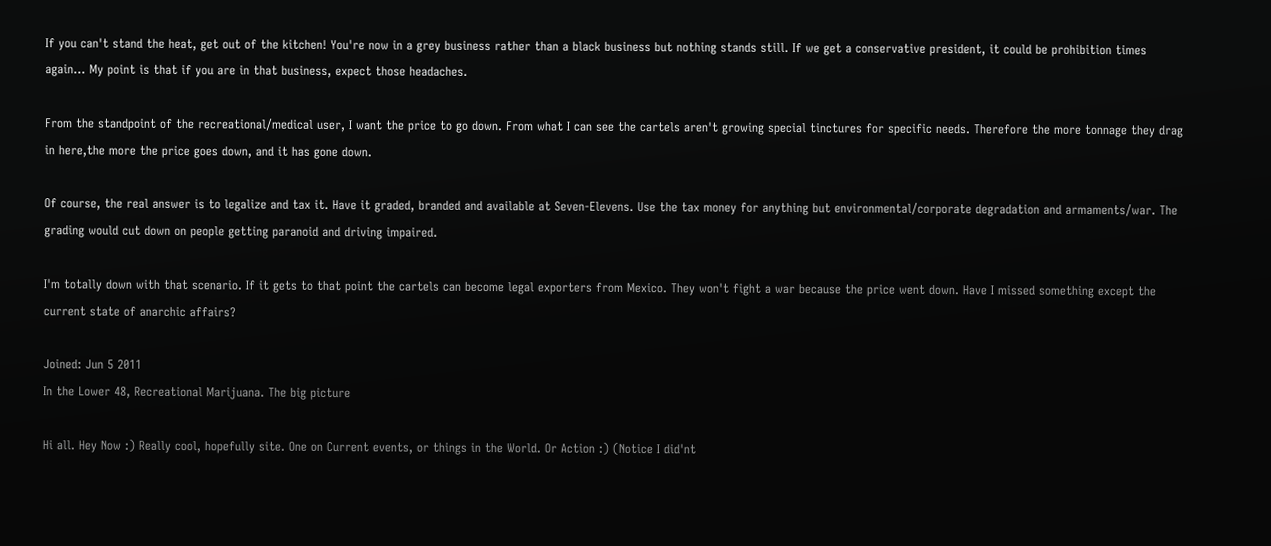If you can't stand the heat, get out of the kitchen! You're now in a grey business rather than a black business but nothing stands still. If we get a conservative president, it could be prohibition times again... My point is that if you are in that business, expect those headaches.

From the standpoint of the recreational/medical user, I want the price to go down. From what I can see the cartels aren't growing special tinctures for specific needs. Therefore the more tonnage they drag in here,the more the price goes down, and it has gone down.

Of course, the real answer is to legalize and tax it. Have it graded, branded and available at Seven-Elevens. Use the tax money for anything but environmental/corporate degradation and armaments/war. The grading would cut down on people getting paranoid and driving impaired.

I'm totally down with that scenario. If it gets to that point the cartels can become legal exporters from Mexico. They won't fight a war because the price went down. Have I missed something except the current state of anarchic affairs?

Joined: Jun 5 2011
In the Lower 48, Recreational Marijuana. The big picture

Hi all. Hey Now :) Really cool, hopefully site. One on Current events, or things in the World. Or Action :) (Notice I did'nt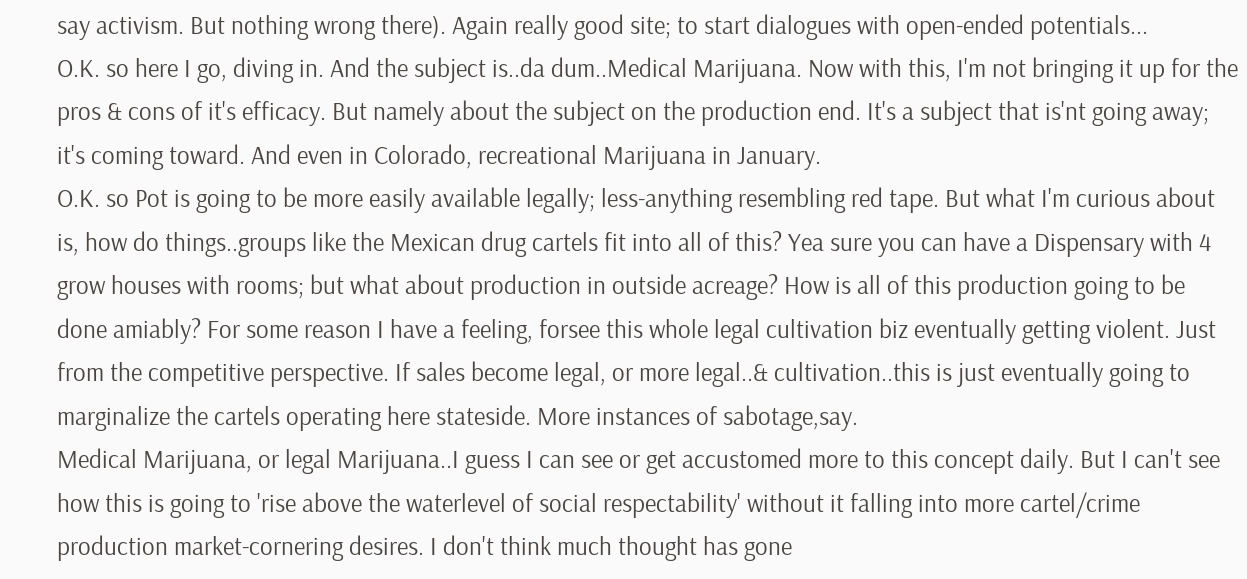say activism. But nothing wrong there). Again really good site; to start dialogues with open-ended potentials...
O.K. so here I go, diving in. And the subject is..da dum..Medical Marijuana. Now with this, I'm not bringing it up for the pros & cons of it's efficacy. But namely about the subject on the production end. It's a subject that is'nt going away; it's coming toward. And even in Colorado, recreational Marijuana in January.
O.K. so Pot is going to be more easily available legally; less-anything resembling red tape. But what I'm curious about is, how do things..groups like the Mexican drug cartels fit into all of this? Yea sure you can have a Dispensary with 4 grow houses with rooms; but what about production in outside acreage? How is all of this production going to be done amiably? For some reason I have a feeling, forsee this whole legal cultivation biz eventually getting violent. Just from the competitive perspective. If sales become legal, or more legal..& cultivation..this is just eventually going to marginalize the cartels operating here stateside. More instances of sabotage,say.
Medical Marijuana, or legal Marijuana..I guess I can see or get accustomed more to this concept daily. But I can't see how this is going to 'rise above the waterlevel of social respectability' without it falling into more cartel/crime production market-cornering desires. I don't think much thought has gone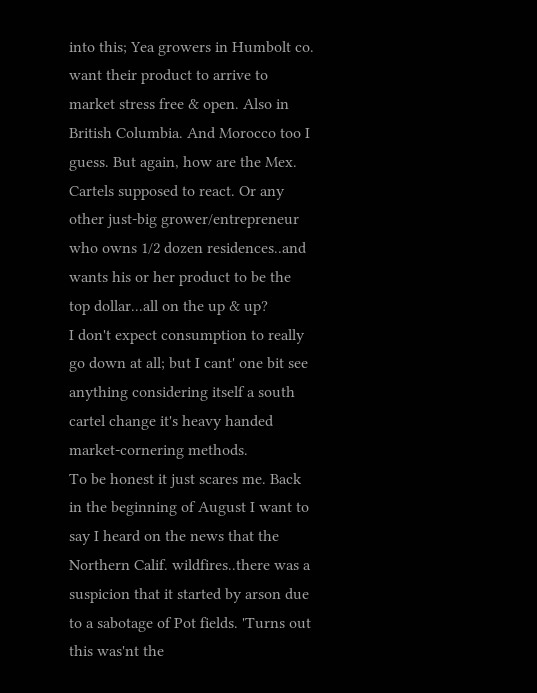into this; Yea growers in Humbolt co. want their product to arrive to market stress free & open. Also in British Columbia. And Morocco too I guess. But again, how are the Mex. Cartels supposed to react. Or any other just-big grower/entrepreneur who owns 1/2 dozen residences..and wants his or her product to be the top dollar...all on the up & up?
I don't expect consumption to really go down at all; but I cant' one bit see anything considering itself a south cartel change it's heavy handed market-cornering methods.
To be honest it just scares me. Back in the beginning of August I want to say I heard on the news that the Northern Calif. wildfires..there was a suspicion that it started by arson due to a sabotage of Pot fields. 'Turns out this was'nt the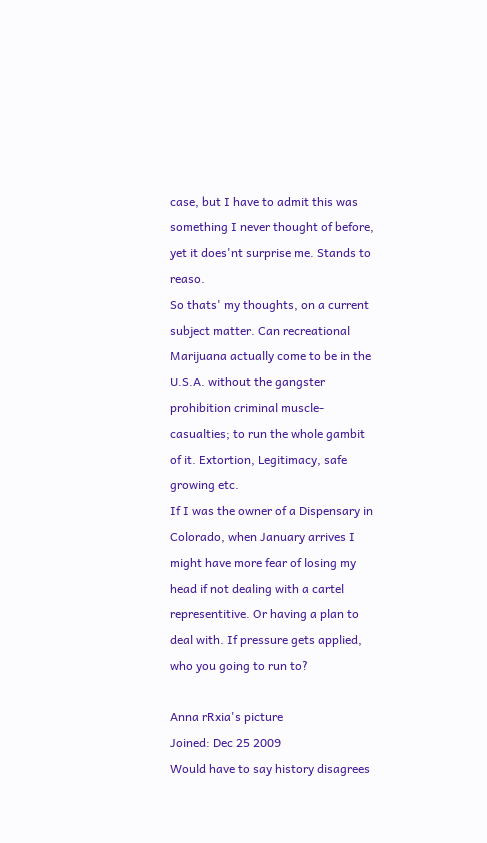case, but I have to admit this was something I never thought of before, yet it does'nt surprise me. Stands to reaso.
So thats' my thoughts, on a current subject matter. Can recreational Marijuana actually come to be in the U.S.A. without the gangster prohibition criminal muscle-casualties; to run the whole gambit of it. Extortion, Legitimacy, safe growing etc.
If I was the owner of a Dispensary in Colorado, when January arrives I might have more fear of losing my head if not dealing with a cartel representitive. Or having a plan to deal with. If pressure gets applied, who you going to run to?

Anna rRxia's picture
Joined: Dec 25 2009
Would have to say history disagrees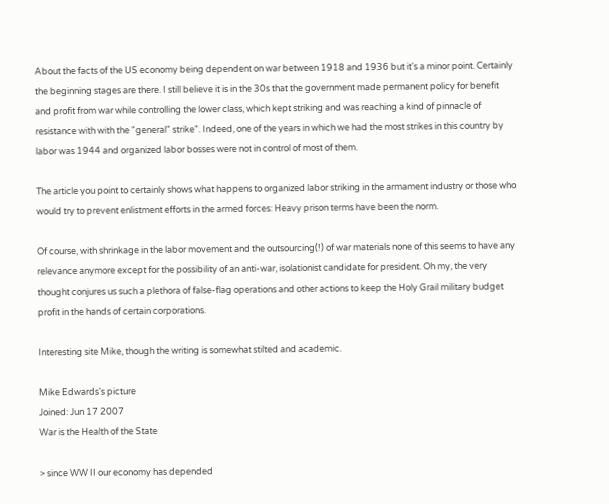About the facts of the US economy being dependent on war between 1918 and 1936 but it's a minor point. Certainly the beginning stages are there. I still believe it is in the 30s that the government made permanent policy for benefit and profit from war while controlling the lower class, which kept striking and was reaching a kind of pinnacle of resistance with with the "general" strike". Indeed, one of the years in which we had the most strikes in this country by labor was 1944 and organized labor bosses were not in control of most of them.

The article you point to certainly shows what happens to organized labor striking in the armament industry or those who would try to prevent enlistment efforts in the armed forces: Heavy prison terms have been the norm.

Of course, with shrinkage in the labor movement and the outsourcing(!) of war materials none of this seems to have any relevance anymore except for the possibility of an anti-war, isolationist candidate for president. Oh my, the very thought conjures us such a plethora of false-flag operations and other actions to keep the Holy Grail military budget profit in the hands of certain corporations.

Interesting site Mike, though the writing is somewhat stilted and academic.

Mike Edwards's picture
Joined: Jun 17 2007
War is the Health of the State

> since WW II our economy has depended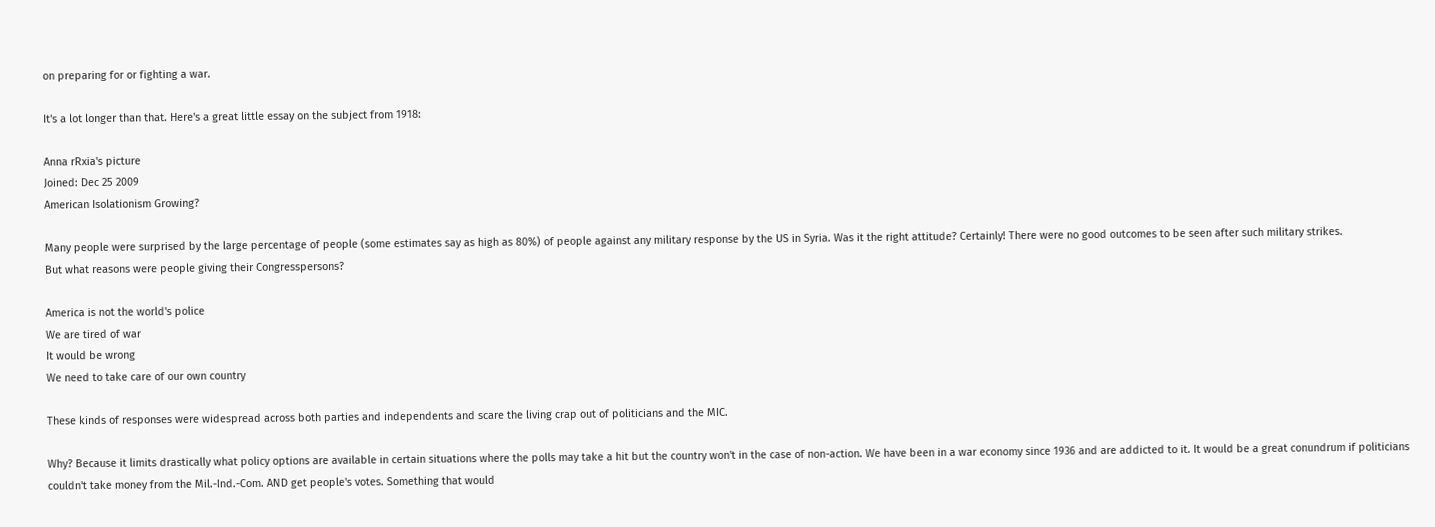on preparing for or fighting a war.

It's a lot longer than that. Here's a great little essay on the subject from 1918:

Anna rRxia's picture
Joined: Dec 25 2009
American Isolationism Growing?

Many people were surprised by the large percentage of people (some estimates say as high as 80%) of people against any military response by the US in Syria. Was it the right attitude? Certainly! There were no good outcomes to be seen after such military strikes.
But what reasons were people giving their Congresspersons?

America is not the world's police
We are tired of war
It would be wrong
We need to take care of our own country

These kinds of responses were widespread across both parties and independents and scare the living crap out of politicians and the MIC.

Why? Because it limits drastically what policy options are available in certain situations where the polls may take a hit but the country won't in the case of non-action. We have been in a war economy since 1936 and are addicted to it. It would be a great conundrum if politicians couldn't take money from the Mil.-Ind.-Com. AND get people's votes. Something that would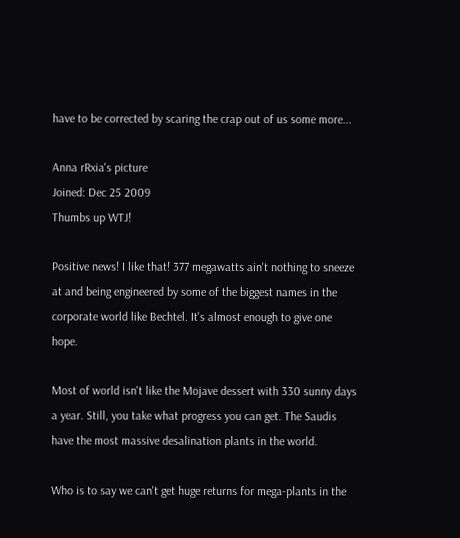have to be corrected by scaring the crap out of us some more...

Anna rRxia's picture
Joined: Dec 25 2009
Thumbs up WTJ!

Positive news! I like that! 377 megawatts ain't nothing to sneeze at and being engineered by some of the biggest names in the corporate world like Bechtel. It's almost enough to give one hope.

Most of world isn't like the Mojave dessert with 330 sunny days a year. Still, you take what progress you can get. The Saudis have the most massive desalination plants in the world.

Who is to say we can't get huge returns for mega-plants in the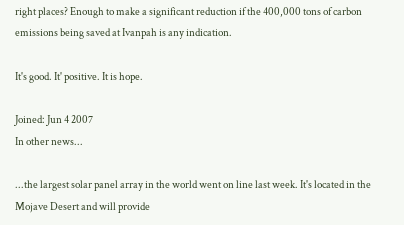right places? Enough to make a significant reduction if the 400,000 tons of carbon emissions being saved at Ivanpah is any indication.

It's good. It' positive. It is hope.

Joined: Jun 4 2007
In other news...

...the largest solar panel array in the world went on line last week. It's located in the Mojave Desert and will provide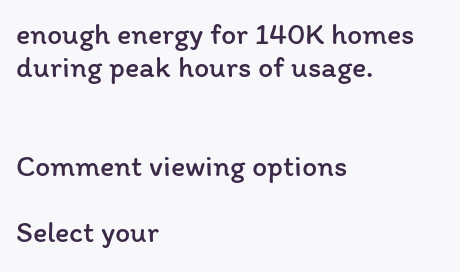enough energy for 140K homes during peak hours of usage.


Comment viewing options

Select your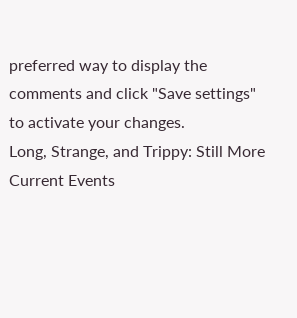preferred way to display the comments and click "Save settings" to activate your changes.
Long, Strange, and Trippy: Still More Current Events